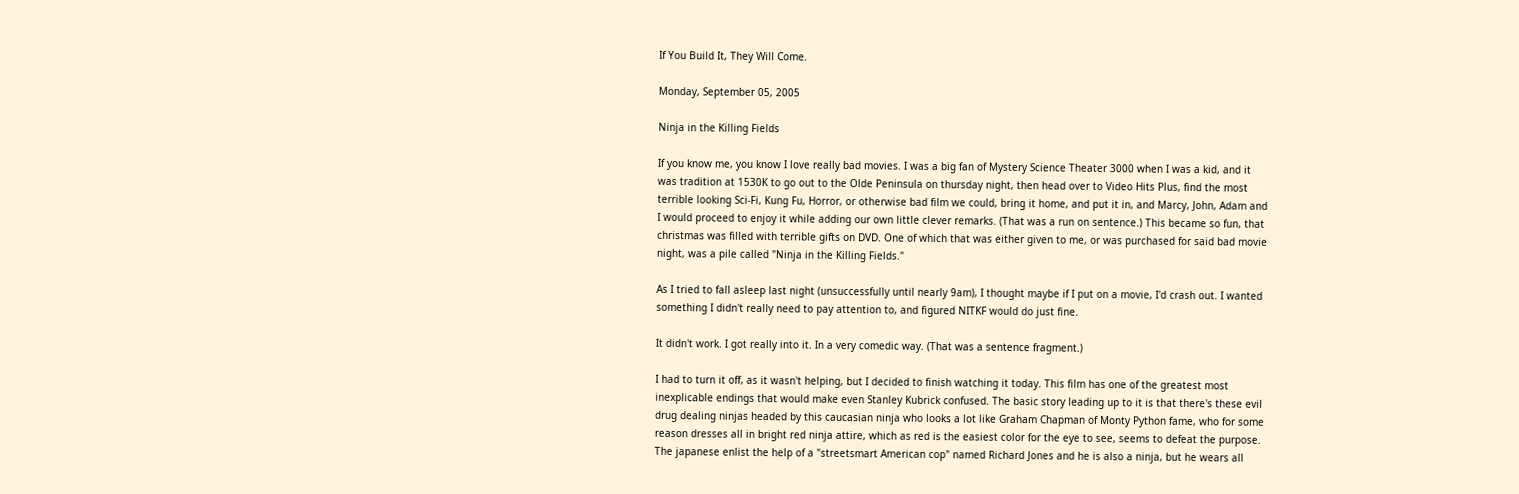If You Build It, They Will Come.

Monday, September 05, 2005

Ninja in the Killing Fields

If you know me, you know I love really bad movies. I was a big fan of Mystery Science Theater 3000 when I was a kid, and it was tradition at 1530K to go out to the Olde Peninsula on thursday night, then head over to Video Hits Plus, find the most terrible looking Sci-Fi, Kung Fu, Horror, or otherwise bad film we could, bring it home, and put it in, and Marcy, John, Adam and I would proceed to enjoy it while adding our own little clever remarks. (That was a run on sentence.) This became so fun, that christmas was filled with terrible gifts on DVD. One of which that was either given to me, or was purchased for said bad movie night, was a pile called "Ninja in the Killing Fields."

As I tried to fall asleep last night (unsuccessfully until nearly 9am), I thought maybe if I put on a movie, I'd crash out. I wanted something I didn't really need to pay attention to, and figured NITKF would do just fine.

It didn't work. I got really into it. In a very comedic way. (That was a sentence fragment.)

I had to turn it off, as it wasn't helping, but I decided to finish watching it today. This film has one of the greatest most inexplicable endings that would make even Stanley Kubrick confused. The basic story leading up to it is that there's these evil drug dealing ninjas headed by this caucasian ninja who looks a lot like Graham Chapman of Monty Python fame, who for some reason dresses all in bright red ninja attire, which as red is the easiest color for the eye to see, seems to defeat the purpose. The japanese enlist the help of a "streetsmart American cop" named Richard Jones and he is also a ninja, but he wears all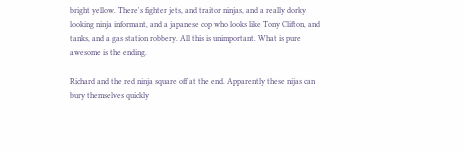bright yellow. There's fighter jets, and traitor ninjas, and a really dorky looking ninja informant, and a japanese cop who looks like Tony Clifton, and tanks, and a gas station robbery. All this is unimportant. What is pure awesome is the ending.

Richard and the red ninja square off at the end. Apparently these nijas can bury themselves quickly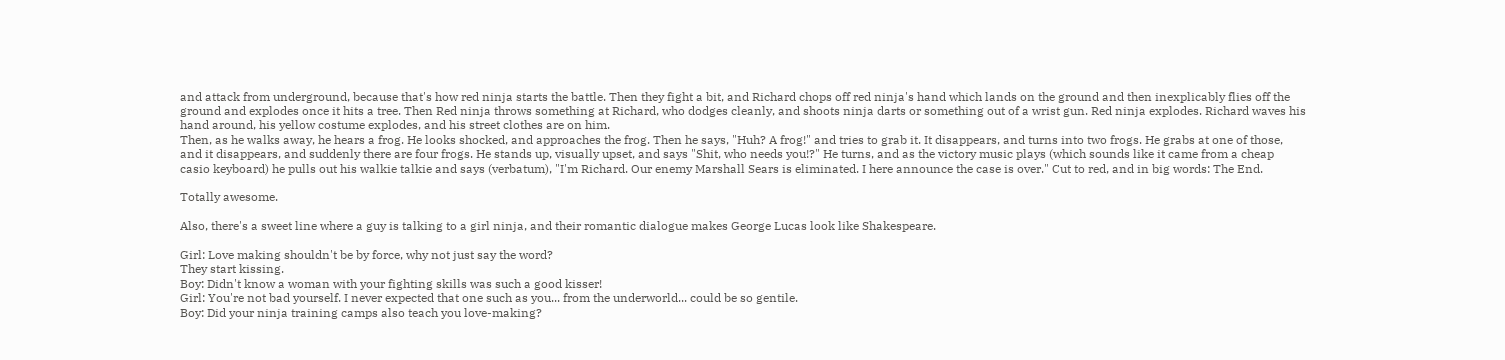and attack from underground, because that's how red ninja starts the battle. Then they fight a bit, and Richard chops off red ninja's hand which lands on the ground and then inexplicably flies off the ground and explodes once it hits a tree. Then Red ninja throws something at Richard, who dodges cleanly, and shoots ninja darts or something out of a wrist gun. Red ninja explodes. Richard waves his hand around, his yellow costume explodes, and his street clothes are on him.
Then, as he walks away, he hears a frog. He looks shocked, and approaches the frog. Then he says, "Huh? A frog!" and tries to grab it. It disappears, and turns into two frogs. He grabs at one of those, and it disappears, and suddenly there are four frogs. He stands up, visually upset, and says "Shit, who needs you!?" He turns, and as the victory music plays (which sounds like it came from a cheap casio keyboard) he pulls out his walkie talkie and says (verbatum), "I'm Richard. Our enemy Marshall Sears is eliminated. I here announce the case is over." Cut to red, and in big words: The End.

Totally awesome.

Also, there's a sweet line where a guy is talking to a girl ninja, and their romantic dialogue makes George Lucas look like Shakespeare.

Girl: Love making shouldn't be by force, why not just say the word?
They start kissing.
Boy: Didn't know a woman with your fighting skills was such a good kisser!
Girl: You're not bad yourself. I never expected that one such as you... from the underworld... could be so gentile.
Boy: Did your ninja training camps also teach you love-making?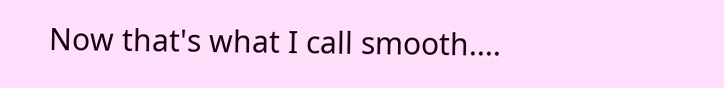Now that's what I call smooth....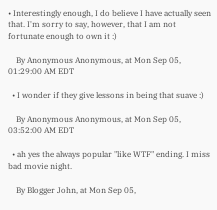• Interestingly enough, I do believe I have actually seen that. I'm sorry to say, however, that I am not fortunate enough to own it :)

    By Anonymous Anonymous, at Mon Sep 05, 01:29:00 AM EDT

  • I wonder if they give lessons in being that suave :)

    By Anonymous Anonymous, at Mon Sep 05, 03:52:00 AM EDT

  • ah yes the always popular "like WTF" ending. I miss bad movie night.

    By Blogger John, at Mon Sep 05,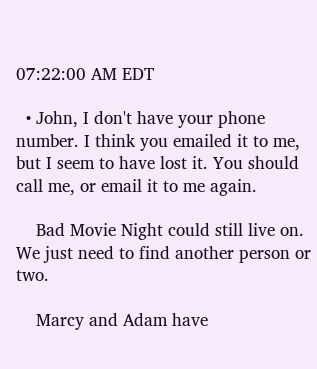07:22:00 AM EDT

  • John, I don't have your phone number. I think you emailed it to me, but I seem to have lost it. You should call me, or email it to me again.

    Bad Movie Night could still live on. We just need to find another person or two.

    Marcy and Adam have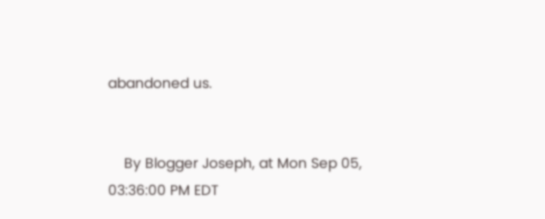abandoned us.


    By Blogger Joseph, at Mon Sep 05, 03:36:00 PM EDT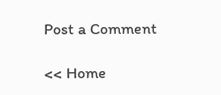Post a Comment

<< Home